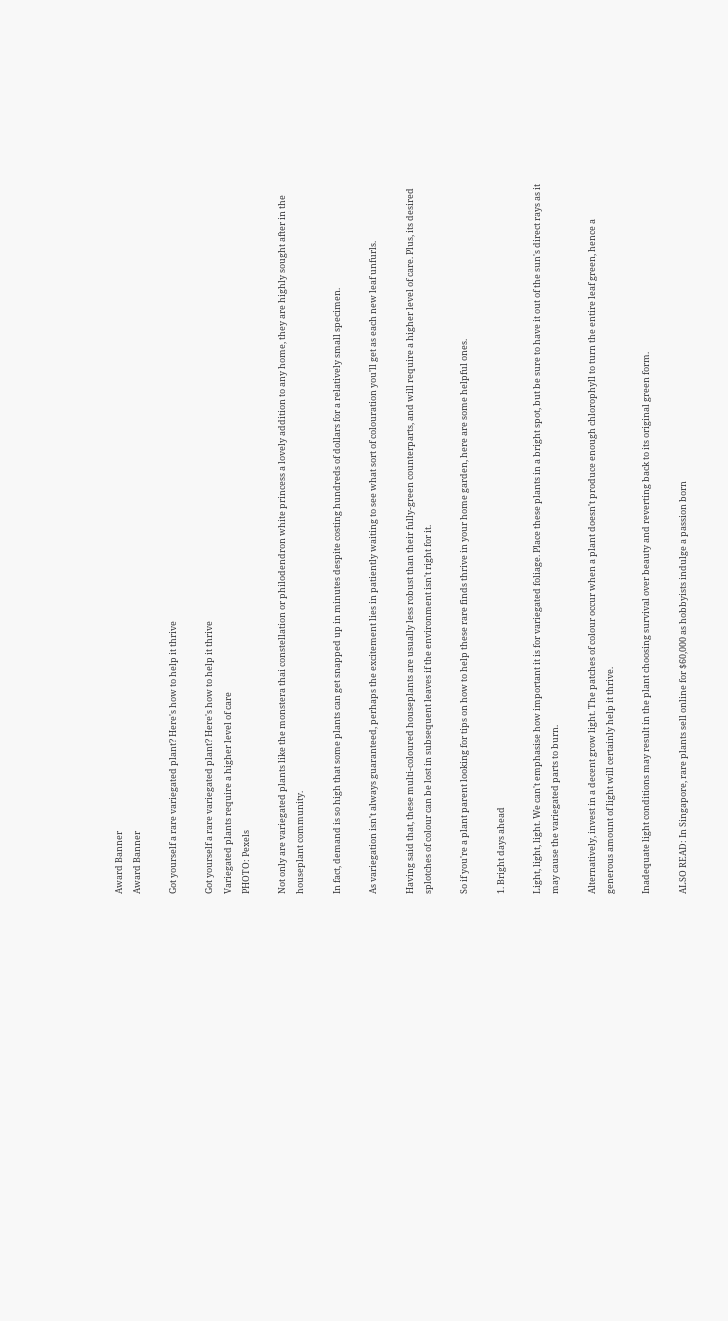Award Banner
Award Banner

Got yourself a rare variegated plant? Here's how to help it thrive

Got yourself a rare variegated plant? Here's how to help it thrive
Variegated plants require a higher level of care
PHOTO: Pexels

Not only are variegated plants like the monstera thai constellation or philodendron white princess a lovely addition to any home, they are highly sought after in the houseplant community.

In fact, demand is so high that some plants can get snapped up in minutes despite costing hundreds of dollars for a relatively small specimen.

As variegation isn't always guaranteed, perhaps the excitement lies in patiently waiting to see what sort of colouration you'll get as each new leaf unfurls.

Having said that, these multi-coloured houseplants are usually less robust than their fully-green counterparts, and will require a higher level of care. Plus, its desired splotches of colour can be lost in subsequent leaves if the environment isn't right for it.

So if you're a plant parent looking for tips on how to help these rare finds thrive in your home garden, here are some helpful ones.

1. Bright days ahead

Light, light, light. We can't emphasise how important it is for variegated foliage. Place these plants in a bright spot, but be sure to have it out of the sun's direct rays as it may cause the variegated parts to burn.

Alternatively, invest in a decent grow light. The patches of colour occur when a plant doesn't produce enough chlorophyll to turn the entire leaf green, hence a generous amount of light will certainly help it thrive.

Inadequate light conditions may result in the plant choosing survival over beauty and reverting back to its original green form.

ALSO READ: In Singapore, rare plants sell online for $60,000 as hobbyists indulge a passion born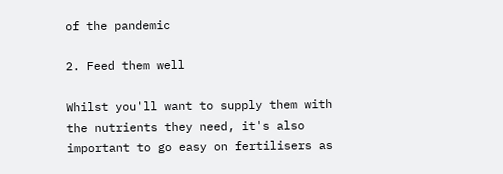of the pandemic

2. Feed them well

Whilst you'll want to supply them with the nutrients they need, it's also important to go easy on fertilisers as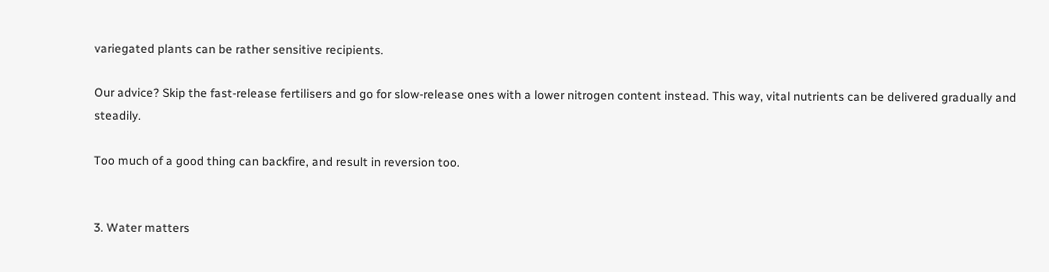variegated plants can be rather sensitive recipients.

Our advice? Skip the fast-release fertilisers and go for slow-release ones with a lower nitrogen content instead. This way, vital nutrients can be delivered gradually and steadily.

Too much of a good thing can backfire, and result in reversion too.


3. Water matters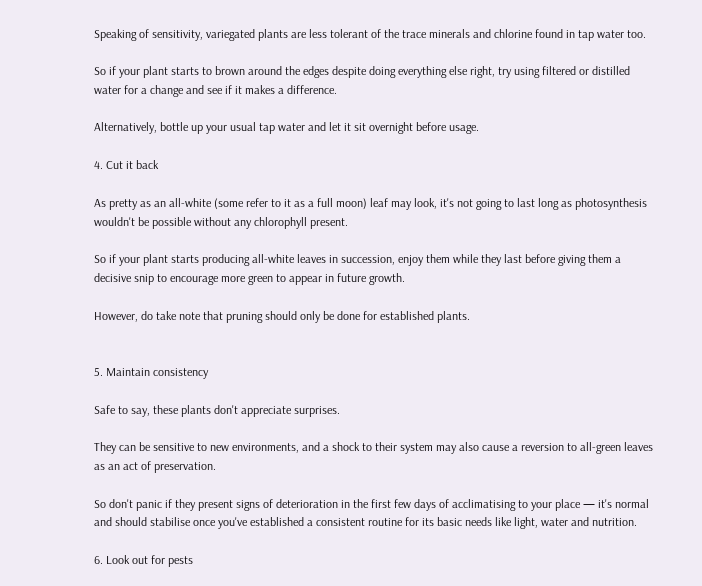Speaking of sensitivity, variegated plants are less tolerant of the trace minerals and chlorine found in tap water too.

So if your plant starts to brown around the edges despite doing everything else right, try using filtered or distilled water for a change and see if it makes a difference.

Alternatively, bottle up your usual tap water and let it sit overnight before usage.

4. Cut it back

As pretty as an all-white (some refer to it as a full moon) leaf may look, it's not going to last long as photosynthesis wouldn't be possible without any chlorophyll present.

So if your plant starts producing all-white leaves in succession, enjoy them while they last before giving them a decisive snip to encourage more green to appear in future growth.

However, do take note that pruning should only be done for established plants.


5. Maintain consistency

Safe to say, these plants don't appreciate surprises.

They can be sensitive to new environments, and a shock to their system may also cause a reversion to all-green leaves as an act of preservation.

So don't panic if they present signs of deterioration in the first few days of acclimatising to your place — it's normal and should stabilise once you've established a consistent routine for its basic needs like light, water and nutrition.

6. Look out for pests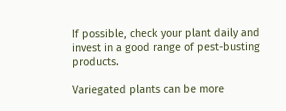If possible, check your plant daily and invest in a good range of pest-busting products.

Variegated plants can be more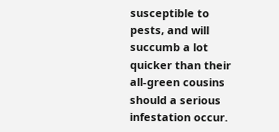susceptible to pests, and will succumb a lot quicker than their all-green cousins should a serious infestation occur.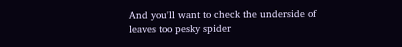And you'll want to check the underside of leaves too pesky spider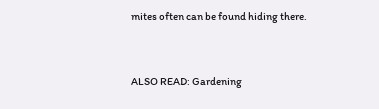mites often can be found hiding there.


ALSO READ: Gardening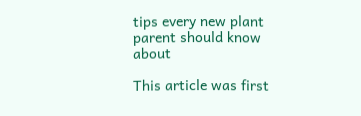tips every new plant parent should know about

This article was first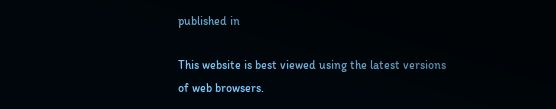published in

This website is best viewed using the latest versions of web browsers.